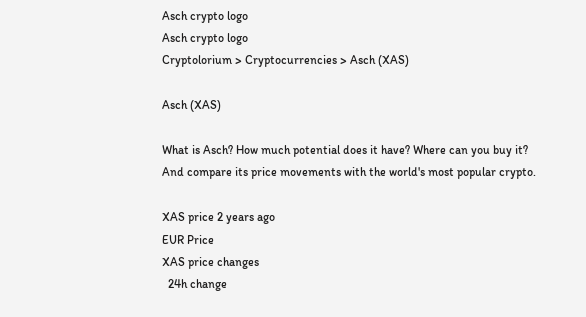Asch crypto logo
Asch crypto logo
Cryptolorium > Cryptocurrencies > Asch (XAS)

Asch (XAS)

What is Asch? How much potential does it have? Where can you buy it? And compare its price movements with the world's most popular crypto.

XAS price 2 years ago
EUR Price
XAS price changes
  24h change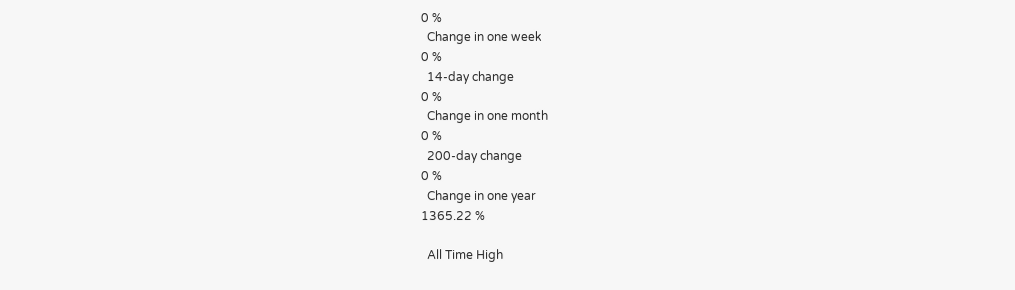0 %
  Change in one week
0 %
  14-day change
0 %
  Change in one month
0 %
  200-day change
0 %
  Change in one year
1365.22 %

  All Time High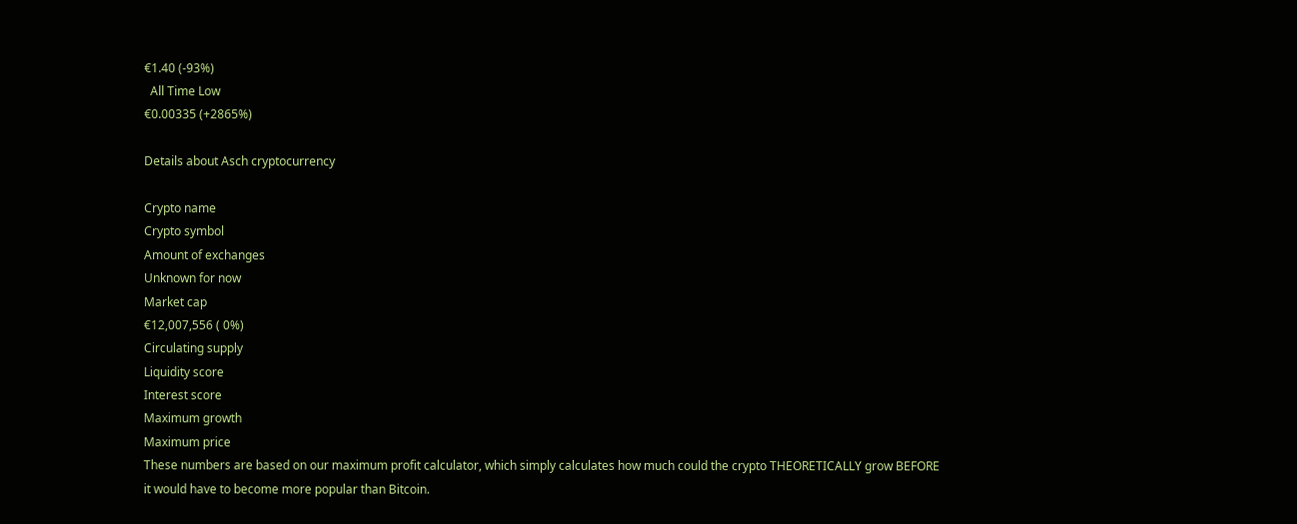€1.40 (-93%)
  All Time Low
€0.00335 (+2865%)

Details about Asch cryptocurrency

Crypto name
Crypto symbol
Amount of exchanges
Unknown for now
Market cap
€12,007,556 ( 0%)
Circulating supply
Liquidity score
Interest score
Maximum growth
Maximum price
These numbers are based on our maximum profit calculator, which simply calculates how much could the crypto THEORETICALLY grow BEFORE it would have to become more popular than Bitcoin.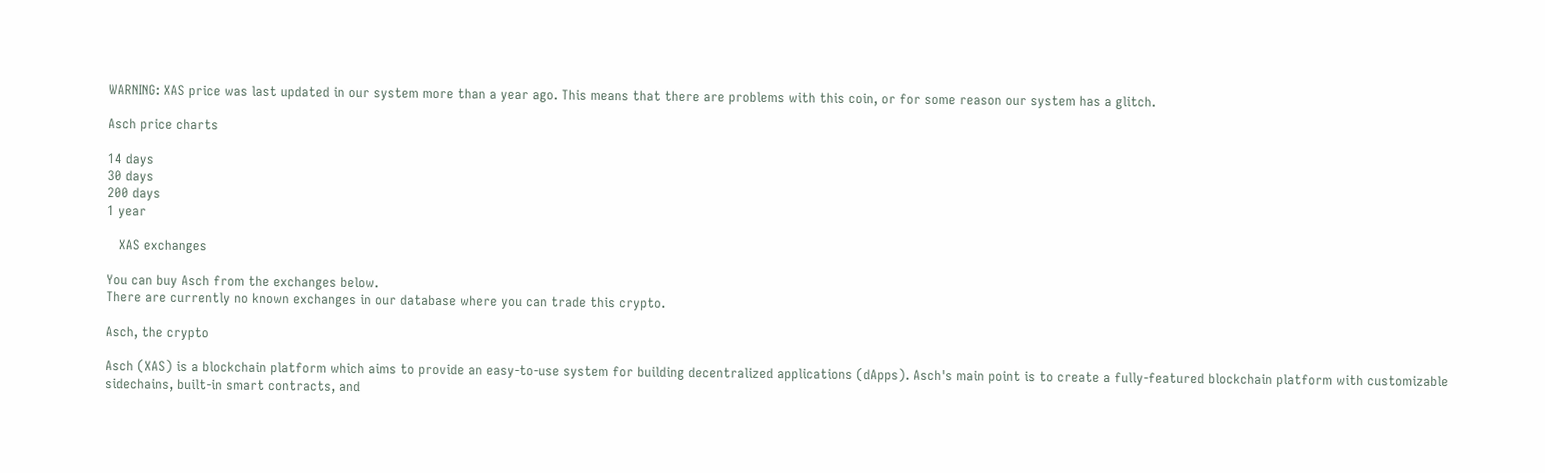WARNING: XAS price was last updated in our system more than a year ago. This means that there are problems with this coin, or for some reason our system has a glitch.

Asch price charts

14 days
30 days
200 days
1 year

   XAS exchanges

You can buy Asch from the exchanges below.
There are currently no known exchanges in our database where you can trade this crypto.

Asch, the crypto

Asch (XAS) is a blockchain platform which aims to provide an easy-to-use system for building decentralized applications (dApps). Asch's main point is to create a fully-featured blockchain platform with customizable sidechains, built-in smart contracts, and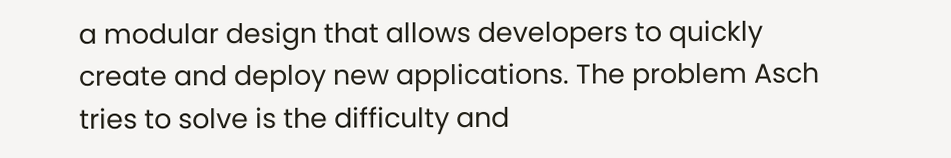a modular design that allows developers to quickly create and deploy new applications. The problem Asch tries to solve is the difficulty and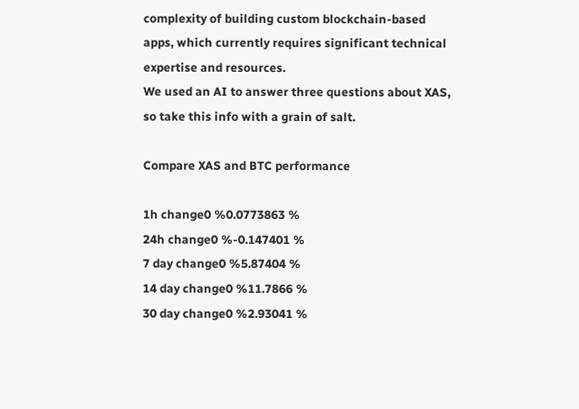complexity of building custom blockchain-based apps, which currently requires significant technical expertise and resources.
We used an AI to answer three questions about XAS, so take this info with a grain of salt.

Compare XAS and BTC performance

1h change0 %0.0773863 %
24h change0 %-0.147401 %
7 day change0 %5.87404 %
14 day change0 %11.7866 %
30 day change0 %2.93041 %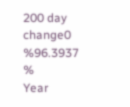200 day change0 %96.3937 %
Year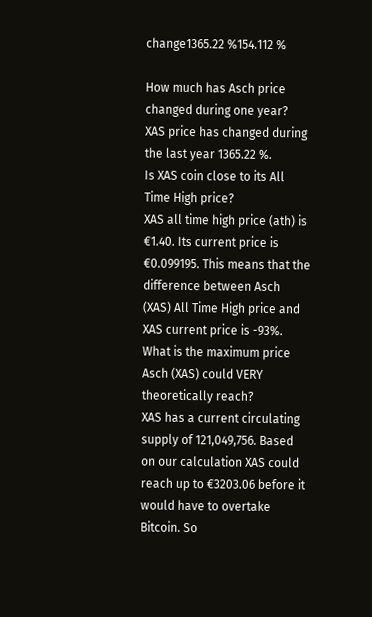change1365.22 %154.112 %

How much has Asch price changed during one year?
XAS price has changed during the last year 1365.22 %.
Is XAS coin close to its All Time High price?
XAS all time high price (ath) is €1.40. Its current price is €0.099195. This means that the difference between Asch (XAS) All Time High price and XAS current price is -93%.
What is the maximum price Asch (XAS) could VERY theoretically reach?
XAS has a current circulating supply of 121,049,756. Based on our calculation XAS could reach up to €3203.06 before it would have to overtake Bitcoin. So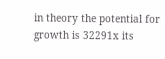in theory the potential for growth is 32291x its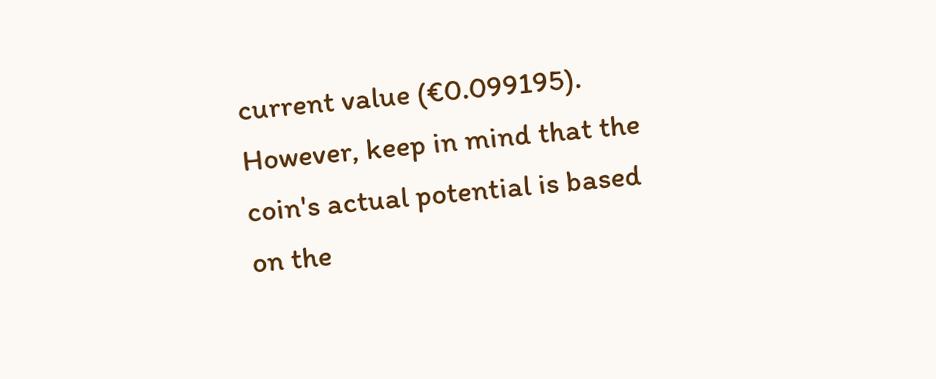current value (€0.099195). However, keep in mind that the coin's actual potential is based on the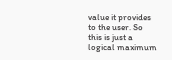value it provides to the user. So this is just a logical maximum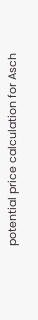potential price calculation for Asch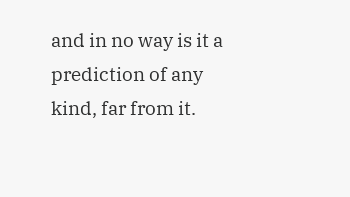and in no way is it a prediction of any kind, far from it.